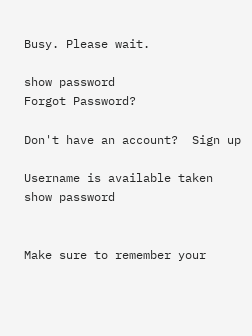Busy. Please wait.

show password
Forgot Password?

Don't have an account?  Sign up

Username is available taken
show password


Make sure to remember your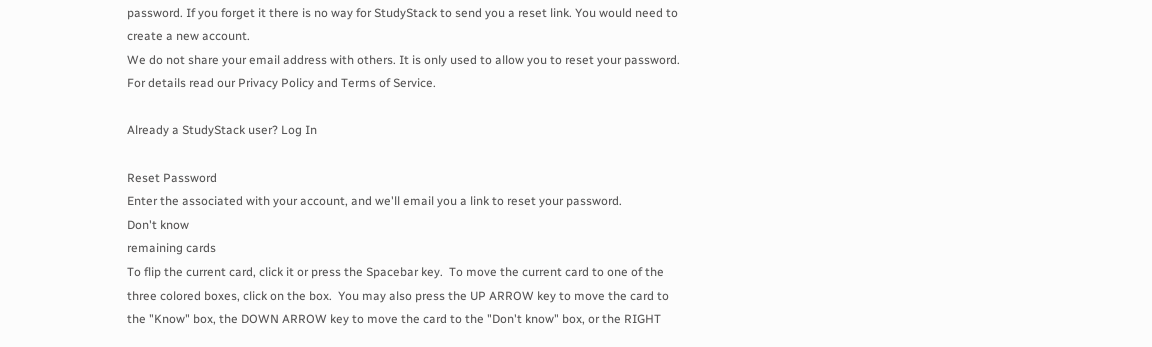password. If you forget it there is no way for StudyStack to send you a reset link. You would need to create a new account.
We do not share your email address with others. It is only used to allow you to reset your password. For details read our Privacy Policy and Terms of Service.

Already a StudyStack user? Log In

Reset Password
Enter the associated with your account, and we'll email you a link to reset your password.
Don't know
remaining cards
To flip the current card, click it or press the Spacebar key.  To move the current card to one of the three colored boxes, click on the box.  You may also press the UP ARROW key to move the card to the "Know" box, the DOWN ARROW key to move the card to the "Don't know" box, or the RIGHT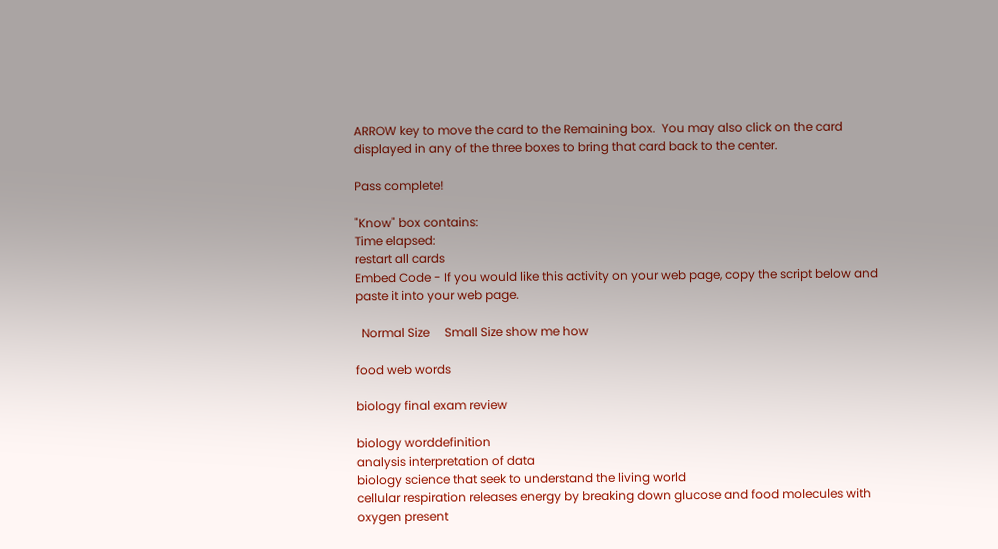ARROW key to move the card to the Remaining box.  You may also click on the card displayed in any of the three boxes to bring that card back to the center.

Pass complete!

"Know" box contains:
Time elapsed:
restart all cards
Embed Code - If you would like this activity on your web page, copy the script below and paste it into your web page.

  Normal Size     Small Size show me how

food web words

biology final exam review

biology worddefinition
analysis interpretation of data
biology science that seek to understand the living world
cellular respiration releases energy by breaking down glucose and food molecules with oxygen present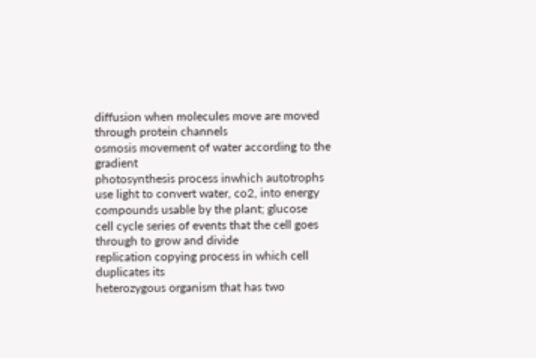diffusion when molecules move are moved through protein channels
osmosis movement of water according to the gradient
photosynthesis process inwhich autotrophs use light to convert water, co2, into energy compounds usable by the plant; glucose
cell cycle series of events that the cell goes through to grow and divide
replication copying process in which cell duplicates its
heterozygous organism that has two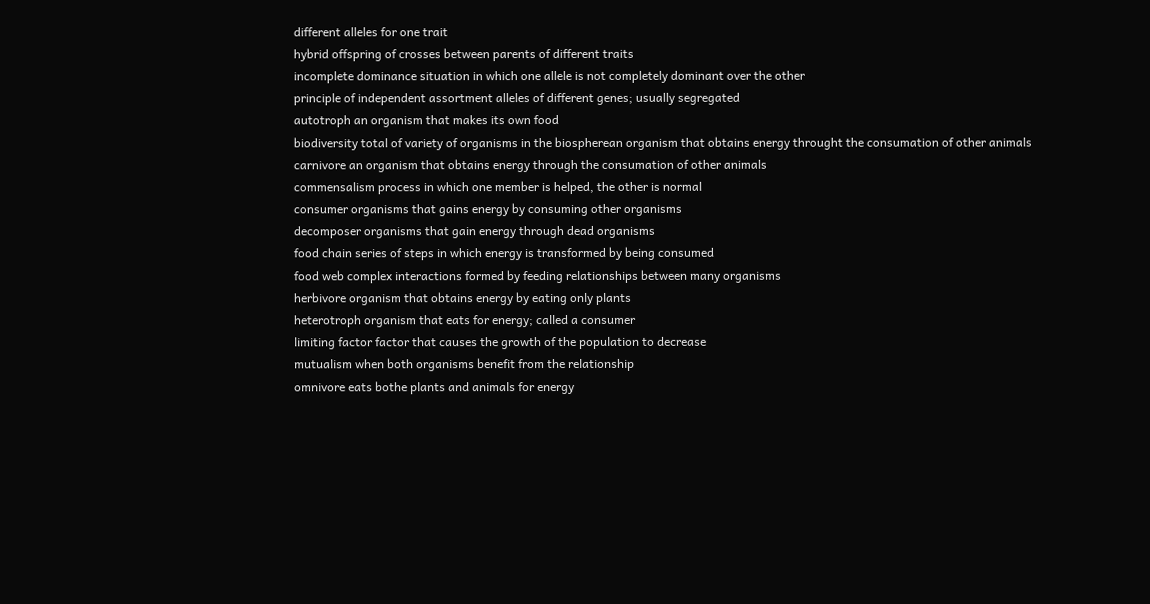different alleles for one trait
hybrid offspring of crosses between parents of different traits
incomplete dominance situation in which one allele is not completely dominant over the other
principle of independent assortment alleles of different genes; usually segregated
autotroph an organism that makes its own food
biodiversity total of variety of organisms in the biospherean organism that obtains energy throught the consumation of other animals
carnivore an organism that obtains energy through the consumation of other animals
commensalism process in which one member is helped, the other is normal
consumer organisms that gains energy by consuming other organisms
decomposer organisms that gain energy through dead organisms
food chain series of steps in which energy is transformed by being consumed
food web complex interactions formed by feeding relationships between many organisms
herbivore organism that obtains energy by eating only plants
heterotroph organism that eats for energy; called a consumer
limiting factor factor that causes the growth of the population to decrease
mutualism when both organisms benefit from the relationship
omnivore eats bothe plants and animals for energy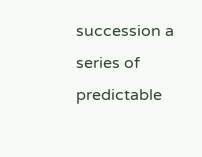succession a series of predictable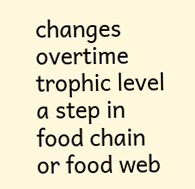changes overtime
trophic level a step in food chain or food web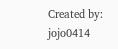Created by: jojo0414